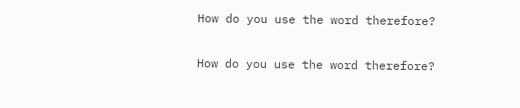How do you use the word therefore?

How do you use the word therefore?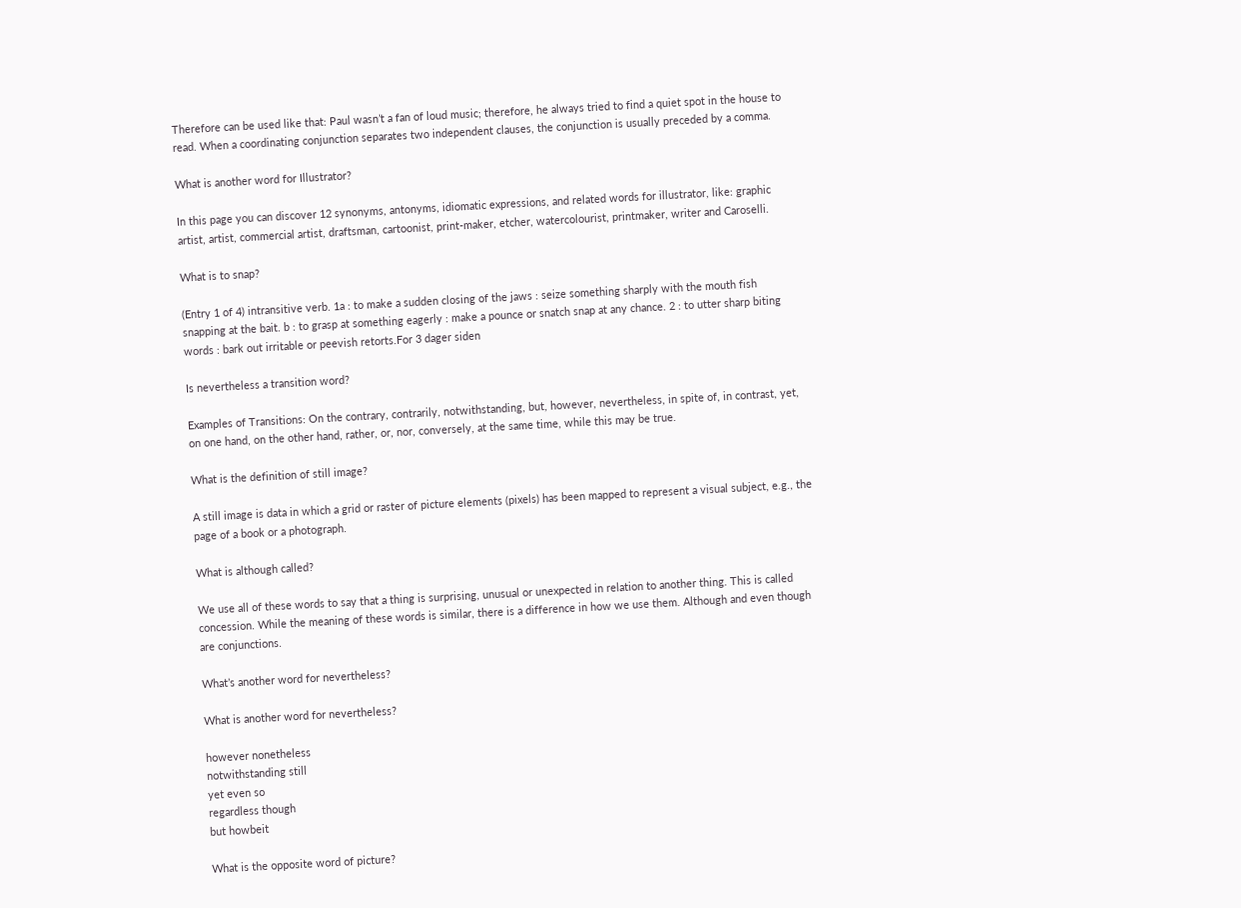Therefore can be used like that: Paul wasn’t a fan of loud music; therefore, he always tried to find a quiet spot in the house to read. When a coordinating conjunction separates two independent clauses, the conjunction is usually preceded by a comma.

What is another word for Illustrator?

In this page you can discover 12 synonyms, antonyms, idiomatic expressions, and related words for illustrator, like: graphic artist, artist, commercial artist, draftsman, cartoonist, print-maker, etcher, watercolourist, printmaker, writer and Caroselli.

What is to snap?

(Entry 1 of 4) intransitive verb. 1a : to make a sudden closing of the jaws : seize something sharply with the mouth fish snapping at the bait. b : to grasp at something eagerly : make a pounce or snatch snap at any chance. 2 : to utter sharp biting words : bark out irritable or peevish retorts.For 3 dager siden

Is nevertheless a transition word?

Examples of Transitions: On the contrary, contrarily, notwithstanding, but, however, nevertheless, in spite of, in contrast, yet, on one hand, on the other hand, rather, or, nor, conversely, at the same time, while this may be true.

What is the definition of still image?

A still image is data in which a grid or raster of picture elements (pixels) has been mapped to represent a visual subject, e.g., the page of a book or a photograph.

What is although called?

We use all of these words to say that a thing is surprising, unusual or unexpected in relation to another thing. This is called concession. While the meaning of these words is similar, there is a difference in how we use them. Although and even though are conjunctions.

What’s another word for nevertheless?

What is another word for nevertheless?

however nonetheless
notwithstanding still
yet even so
regardless though
but howbeit

What is the opposite word of picture?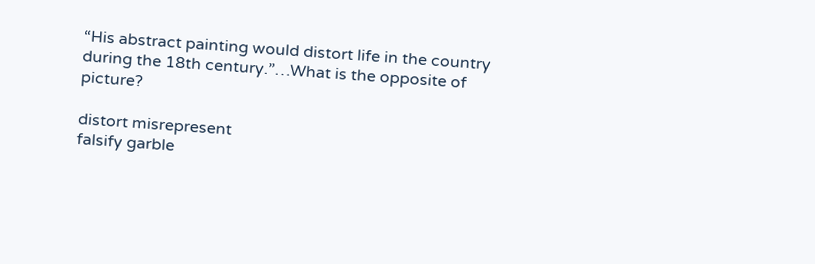“His abstract painting would distort life in the country during the 18th century.”…What is the opposite of picture?

distort misrepresent
falsify garble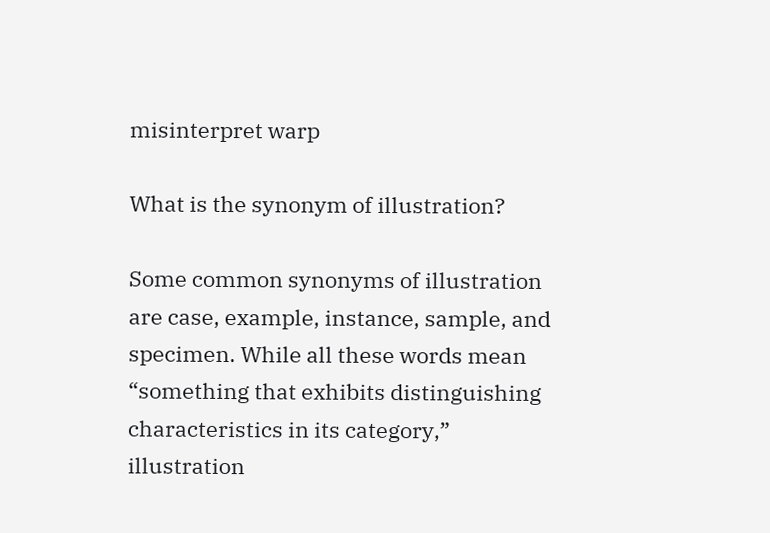misinterpret warp

What is the synonym of illustration?

Some common synonyms of illustration are case, example, instance, sample, and specimen. While all these words mean “something that exhibits distinguishing characteristics in its category,” illustration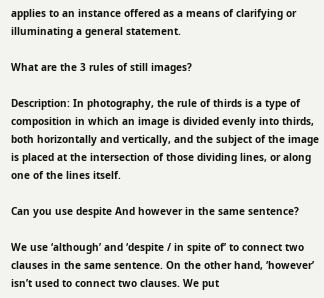applies to an instance offered as a means of clarifying or illuminating a general statement.

What are the 3 rules of still images?

Description: In photography, the rule of thirds is a type of composition in which an image is divided evenly into thirds, both horizontally and vertically, and the subject of the image is placed at the intersection of those dividing lines, or along one of the lines itself.

Can you use despite And however in the same sentence?

We use ‘although’ and ‘despite / in spite of’ to connect two clauses in the same sentence. On the other hand, ‘however’ isn’t used to connect two clauses. We put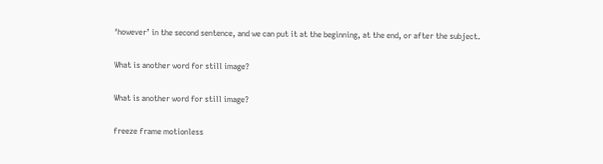‘however’ in the second sentence, and we can put it at the beginning, at the end, or after the subject.

What is another word for still image?

What is another word for still image?

freeze frame motionless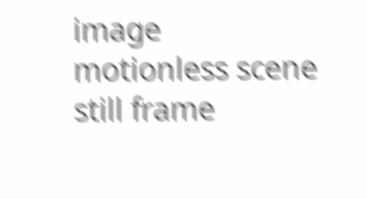image
motionless scene still frame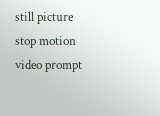still picture stop motion
video prompt